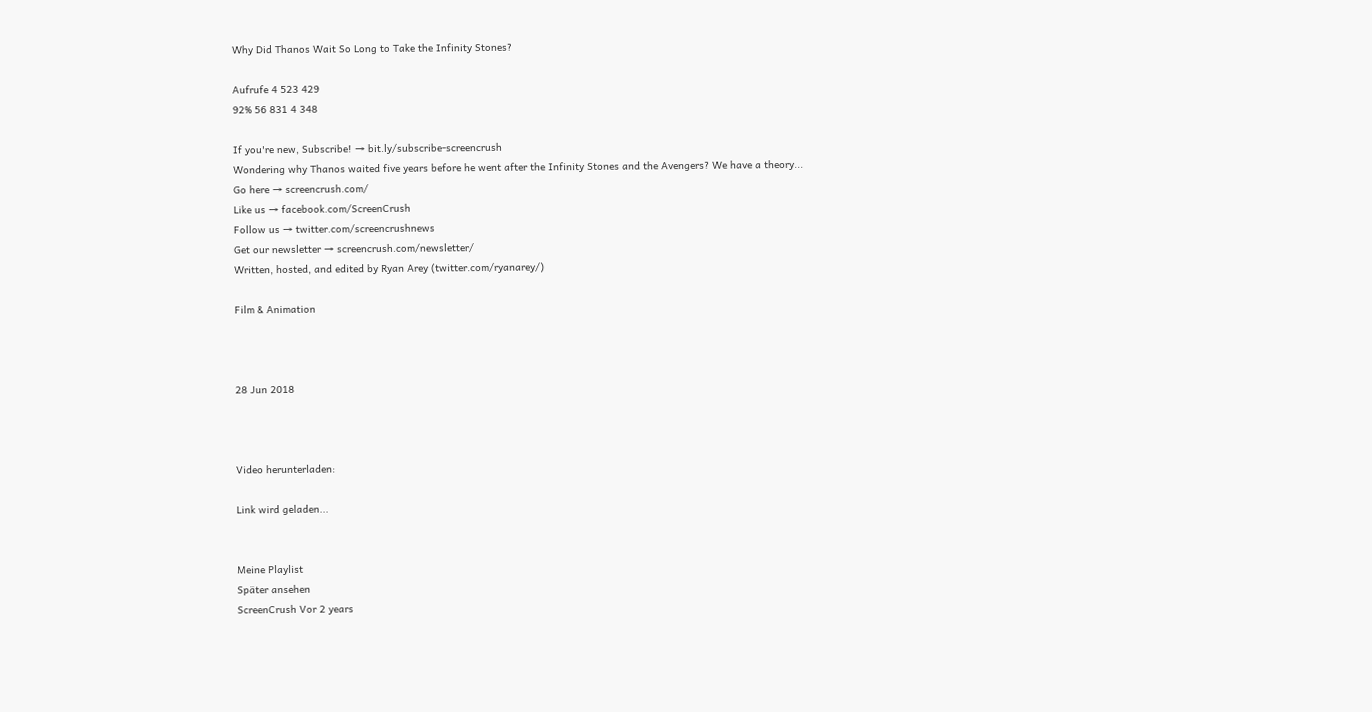Why Did Thanos Wait So Long to Take the Infinity Stones?

Aufrufe 4 523 429
92% 56 831 4 348

If you're new, Subscribe! → bit.ly/subscribe-screencrush
Wondering why Thanos waited five years before he went after the Infinity Stones and the Avengers? We have a theory...
Go here → screencrush.com/
Like us → facebook.com/ScreenCrush
Follow us → twitter.com/screencrushnews
Get our newsletter → screencrush.com/newsletter/
Written, hosted, and edited by Ryan Arey (twitter.com/ryanarey/)

Film & Animation



28 Jun 2018



Video herunterladen:

Link wird geladen...


Meine Playlist
Später ansehen
ScreenCrush Vor 2 years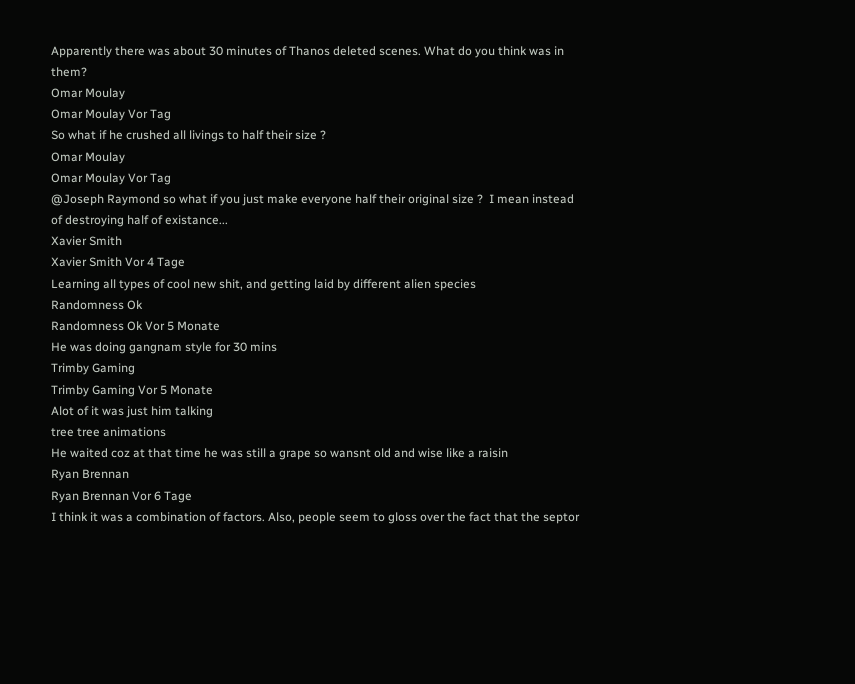Apparently there was about 30 minutes of Thanos deleted scenes. What do you think was in them?
Omar Moulay
Omar Moulay Vor Tag
So what if he crushed all livings to half their size ?
Omar Moulay
Omar Moulay Vor Tag
@Joseph Raymond so what if you just make everyone half their original size ?  I mean instead of destroying half of existance...
Xavier Smith
Xavier Smith Vor 4 Tage
Learning all types of cool new shit, and getting laid by different alien species
Randomness Ok
Randomness Ok Vor 5 Monate
He was doing gangnam style for 30 mins
Trimby Gaming
Trimby Gaming Vor 5 Monate
Alot of it was just him talking
tree tree animations
He waited coz at that time he was still a grape so wansnt old and wise like a raisin
Ryan Brennan
Ryan Brennan Vor 6 Tage
I think it was a combination of factors. Also, people seem to gloss over the fact that the septor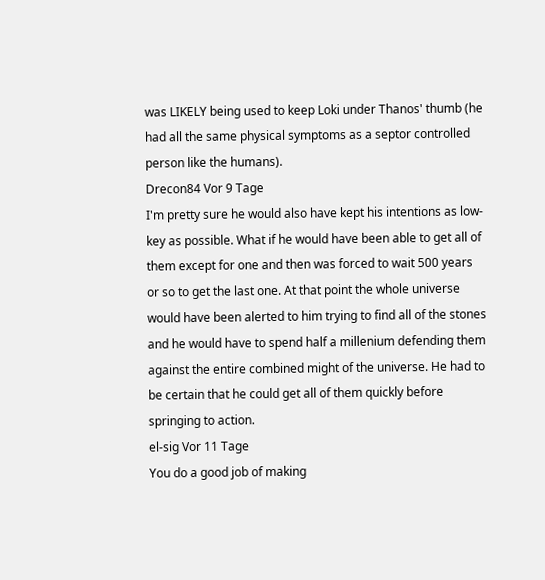was LIKELY being used to keep Loki under Thanos' thumb (he had all the same physical symptoms as a septor controlled person like the humans).
Drecon84 Vor 9 Tage
I'm pretty sure he would also have kept his intentions as low-key as possible. What if he would have been able to get all of them except for one and then was forced to wait 500 years or so to get the last one. At that point the whole universe would have been alerted to him trying to find all of the stones and he would have to spend half a millenium defending them against the entire combined might of the universe. He had to be certain that he could get all of them quickly before springing to action.
el-sig Vor 11 Tage
You do a good job of making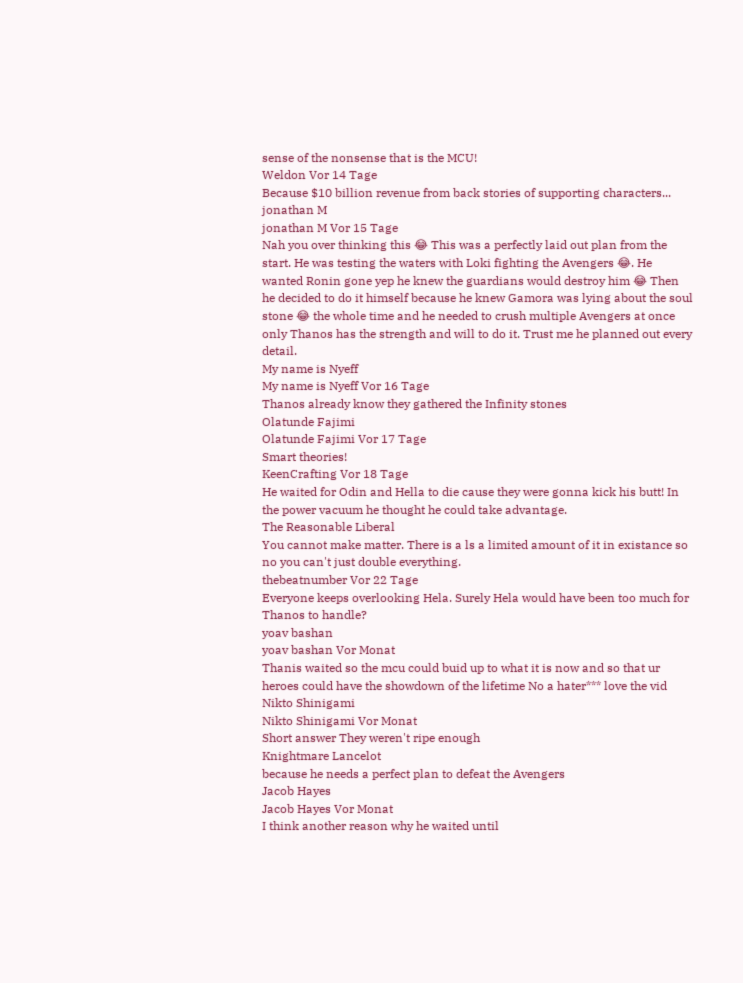sense of the nonsense that is the MCU!
Weldon Vor 14 Tage
Because $10 billion revenue from back stories of supporting characters...
jonathan M
jonathan M Vor 15 Tage
Nah you over thinking this 😂 This was a perfectly laid out plan from the start. He was testing the waters with Loki fighting the Avengers 😂. He wanted Ronin gone yep he knew the guardians would destroy him 😂 Then he decided to do it himself because he knew Gamora was lying about the soul stone 😂 the whole time and he needed to crush multiple Avengers at once only Thanos has the strength and will to do it. Trust me he planned out every detail.
My name is Nyeff
My name is Nyeff Vor 16 Tage
Thanos already know they gathered the Infinity stones
Olatunde Fajimi
Olatunde Fajimi Vor 17 Tage
Smart theories!
KeenCrafting Vor 18 Tage
He waited for Odin and Hella to die cause they were gonna kick his butt! In the power vacuum he thought he could take advantage.
The Reasonable Liberal
You cannot make matter. There is a ls a limited amount of it in existance so no you can't just double everything.
thebeatnumber Vor 22 Tage
Everyone keeps overlooking Hela. Surely Hela would have been too much for Thanos to handle?
yoav bashan
yoav bashan Vor Monat
Thanis waited so the mcu could buid up to what it is now and so that ur heroes could have the showdown of the lifetime No a hater*** love the vid
Nikto Shinigami
Nikto Shinigami Vor Monat
Short answer They weren't ripe enough
Knightmare Lancelot
because he needs a perfect plan to defeat the Avengers
Jacob Hayes
Jacob Hayes Vor Monat
I think another reason why he waited until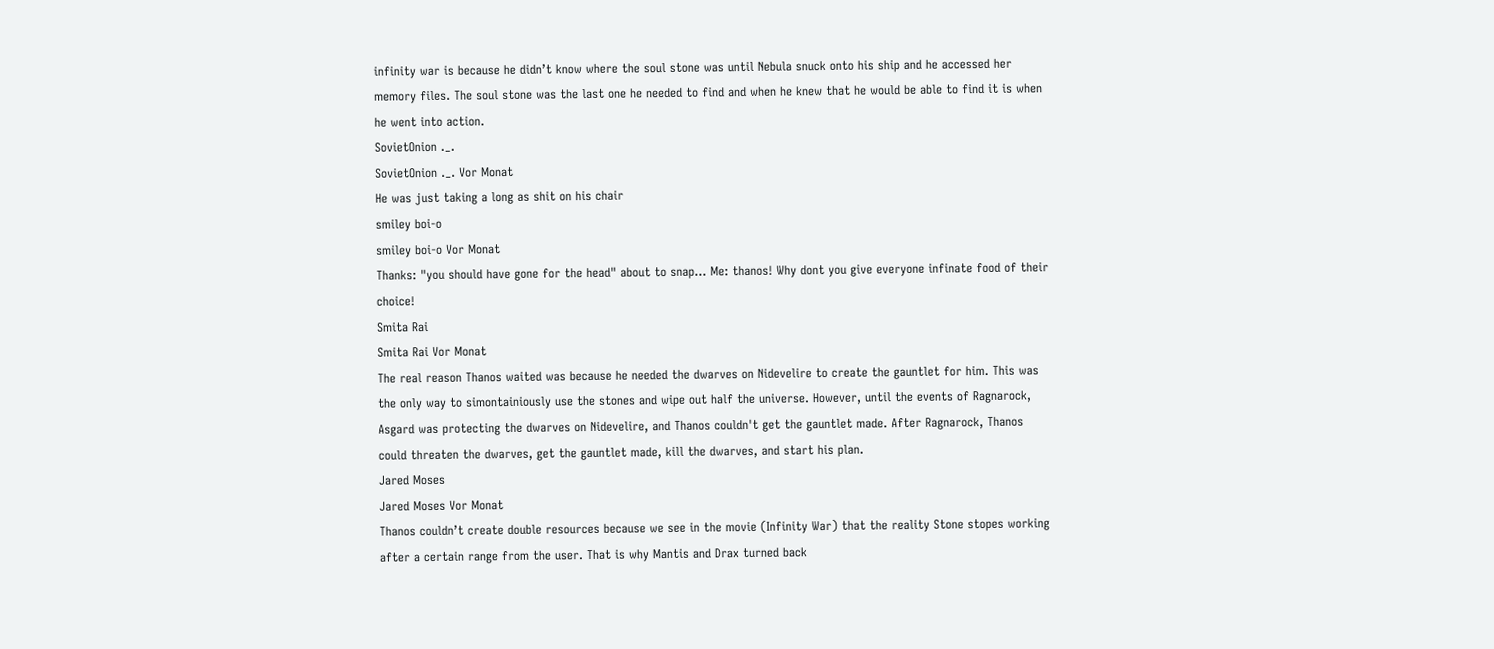infinity war is because he didn’t know where the soul stone was until Nebula snuck onto his ship and he accessed her memory files. The soul stone was the last one he needed to find and when he knew that he would be able to find it is when he went into action.
SovietOnion ._.
SovietOnion ._. Vor Monat
He was just taking a long as shit on his chair
smiley boi-o
smiley boi-o Vor Monat
Thanks: "you should have gone for the head" about to snap... Me: thanos! Why dont you give everyone infinate food of their choice!
Smita Rai
Smita Rai Vor Monat
The real reason Thanos waited was because he needed the dwarves on Nidevelire to create the gauntlet for him. This was the only way to simontainiously use the stones and wipe out half the universe. However, until the events of Ragnarock, Asgard was protecting the dwarves on Nidevelire, and Thanos couldn't get the gauntlet made. After Ragnarock, Thanos could threaten the dwarves, get the gauntlet made, kill the dwarves, and start his plan.
Jared Moses
Jared Moses Vor Monat
Thanos couldn’t create double resources because we see in the movie (Infinity War) that the reality Stone stopes working after a certain range from the user. That is why Mantis and Drax turned back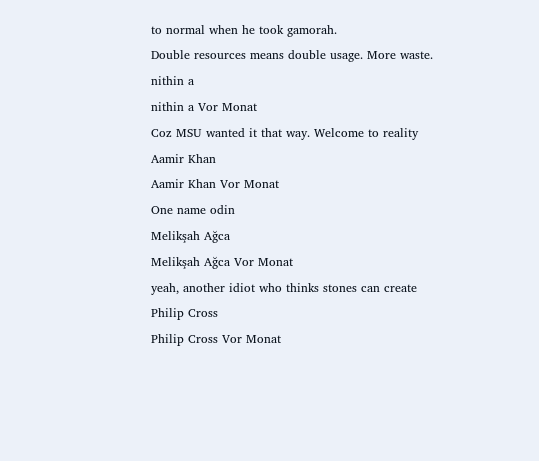to normal when he took gamorah.
Double resources means double usage. More waste.
nithin a
nithin a Vor Monat
Coz MSU wanted it that way. Welcome to reality
Aamir Khan
Aamir Khan Vor Monat
One name odin
Melikşah Ağca
Melikşah Ağca Vor Monat
yeah, another idiot who thinks stones can create
Philip Cross
Philip Cross Vor Monat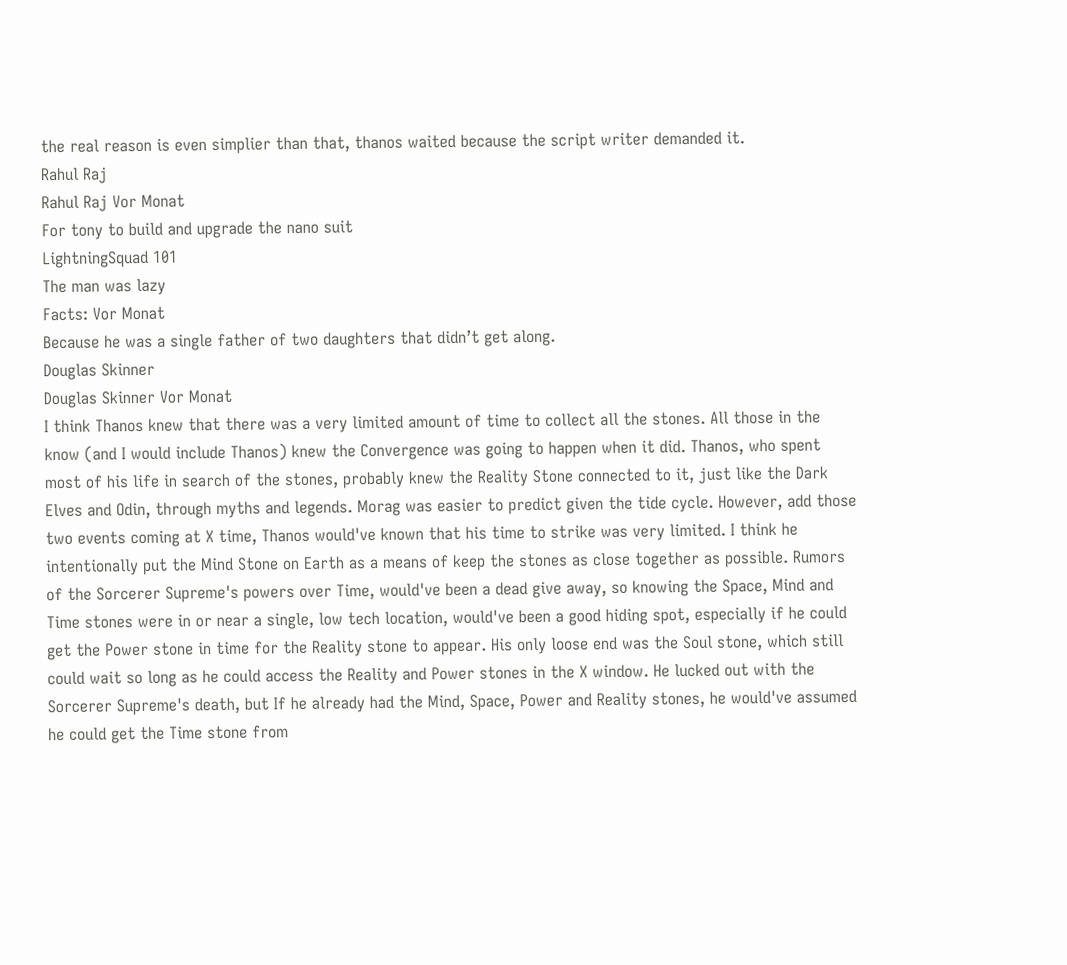the real reason is even simplier than that, thanos waited because the script writer demanded it.
Rahul Raj
Rahul Raj Vor Monat
For tony to build and upgrade the nano suit
LightningSquad 101
The man was lazy
Facts: Vor Monat
Because he was a single father of two daughters that didn’t get along.
Douglas Skinner
Douglas Skinner Vor Monat
I think Thanos knew that there was a very limited amount of time to collect all the stones. All those in the know (and I would include Thanos) knew the Convergence was going to happen when it did. Thanos, who spent most of his life in search of the stones, probably knew the Reality Stone connected to it, just like the Dark Elves and Odin, through myths and legends. Morag was easier to predict given the tide cycle. However, add those two events coming at X time, Thanos would've known that his time to strike was very limited. I think he intentionally put the Mind Stone on Earth as a means of keep the stones as close together as possible. Rumors of the Sorcerer Supreme's powers over Time, would've been a dead give away, so knowing the Space, Mind and Time stones were in or near a single, low tech location, would've been a good hiding spot, especially if he could get the Power stone in time for the Reality stone to appear. His only loose end was the Soul stone, which still could wait so long as he could access the Reality and Power stones in the X window. He lucked out with the Sorcerer Supreme's death, but If he already had the Mind, Space, Power and Reality stones, he would've assumed he could get the Time stone from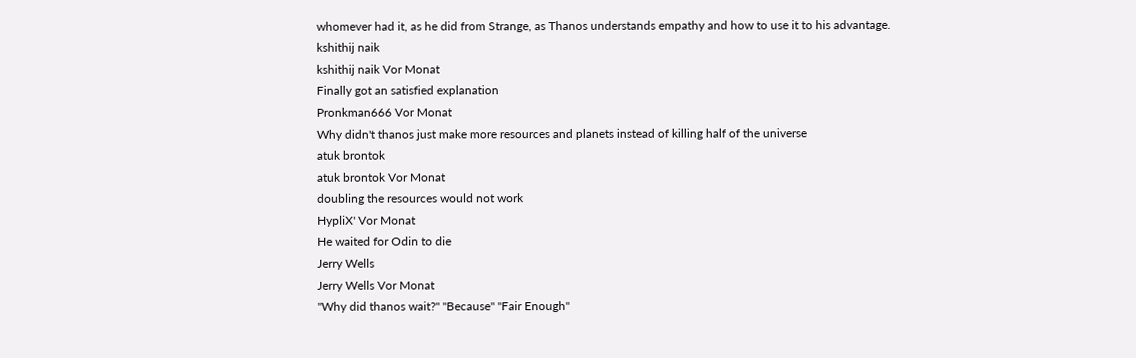whomever had it, as he did from Strange, as Thanos understands empathy and how to use it to his advantage.
kshithij naik
kshithij naik Vor Monat
Finally got an satisfied explanation
Pronkman666 Vor Monat
Why didn't thanos just make more resources and planets instead of killing half of the universe
atuk brontok
atuk brontok Vor Monat
doubling the resources would not work
HypliX' Vor Monat
He waited for Odin to die
Jerry Wells
Jerry Wells Vor Monat
"Why did thanos wait?" "Because" "Fair Enough"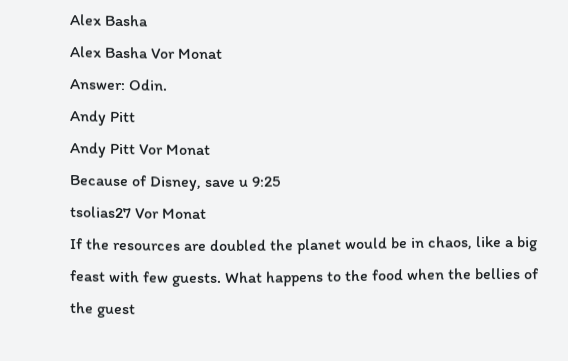Alex Basha
Alex Basha Vor Monat
Answer: Odin.
Andy Pitt
Andy Pitt Vor Monat
Because of Disney, save u 9:25
tsolias27 Vor Monat
If the resources are doubled the planet would be in chaos, like a big feast with few guests. What happens to the food when the bellies of the guest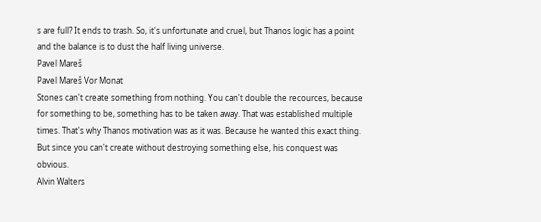s are full? It ends to trash. So, it's unfortunate and cruel, but Thanos logic has a point and the balance is to dust the half living universe.
Pavel Mareš
Pavel Mareš Vor Monat
Stones can't create something from nothing. You can't double the recources, because for something to be, something has to be taken away. That was established multiple times. That's why Thanos motivation was as it was. Because he wanted this exact thing. But since you can't create without destroying something else, his conquest was obvious.
Alvin Walters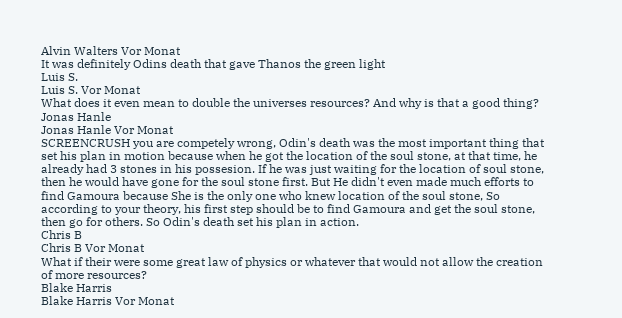Alvin Walters Vor Monat
It was definitely Odins death that gave Thanos the green light
Luis S.
Luis S. Vor Monat
What does it even mean to double the universes resources? And why is that a good thing?
Jonas Hanle
Jonas Hanle Vor Monat
SCREENCRUSH you are competely wrong, Odin's death was the most important thing that set his plan in motion because when he got the location of the soul stone, at that time, he already had 3 stones in his possesion. If he was just waiting for the location of soul stone, then he would have gone for the soul stone first. But He didn't even made much efforts to find Gamoura because She is the only one who knew location of the soul stone, So according to your theory, his first step should be to find Gamoura and get the soul stone, then go for others. So Odin's death set his plan in action.
Chris B
Chris B Vor Monat
What if their were some great law of physics or whatever that would not allow the creation of more resources?
Blake Harris
Blake Harris Vor Monat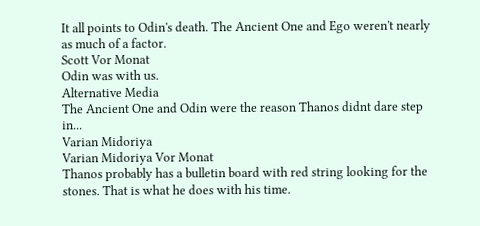It all points to Odin's death. The Ancient One and Ego weren't nearly as much of a factor.
Scott Vor Monat
Odin was with us.
Alternative Media
The Ancient One and Odin were the reason Thanos didnt dare step in...
Varian Midoriya
Varian Midoriya Vor Monat
Thanos probably has a bulletin board with red string looking for the stones. That is what he does with his time.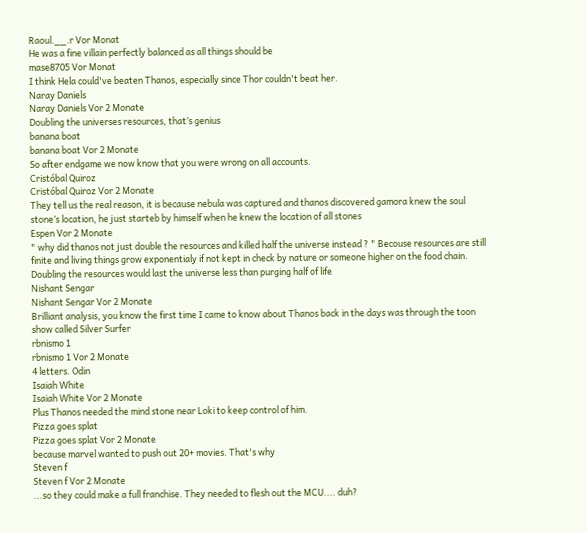Raoul.__.r Vor Monat
He was a fine villain perfectly balanced as all things should be
mase8705 Vor Monat
I think Hela could've beaten Thanos, especially since Thor couldn't beat her.
Naray Daniels
Naray Daniels Vor 2 Monate
Doubling the universes resources, that’s genius
banana boat
banana boat Vor 2 Monate
So after endgame we now know that you were wrong on all accounts.
Cristóbal Quiroz
Cristóbal Quiroz Vor 2 Monate
They tell us the real reason, it is because nebula was captured and thanos discovered gamora knew the soul stone’s location, he just starteb by himself when he knew the location of all stones
Espen Vor 2 Monate
" why did thanos not just double the resources and killed half the universe instead ? " Becouse resources are still finite and living things grow exponentialy if not kept in check by nature or someone higher on the food chain. Doubling the resources would last the universe less than purging half of life
Nishant Sengar
Nishant Sengar Vor 2 Monate
Brilliant analysis, you know the first time I came to know about Thanos back in the days was through the toon show called Silver Surfer
rbnismo 1
rbnismo 1 Vor 2 Monate
4 letters. Odin
Isaiah White
Isaiah White Vor 2 Monate
Plus Thanos needed the mind stone near Loki to keep control of him.
Pizza goes splat
Pizza goes splat Vor 2 Monate
because marvel wanted to push out 20+ movies. That's why
Steven f
Steven f Vor 2 Monate
...so they could make a full franchise. They needed to flesh out the MCU.... duh?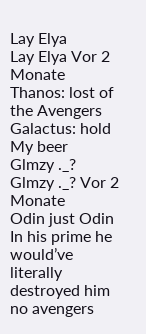Lay Elya
Lay Elya Vor 2 Monate
Thanos: lost of the Avengers Galactus: hold My beer
Glmzy ._?
Glmzy ._? Vor 2 Monate
Odin just Odin In his prime he would’ve literally destroyed him no avengers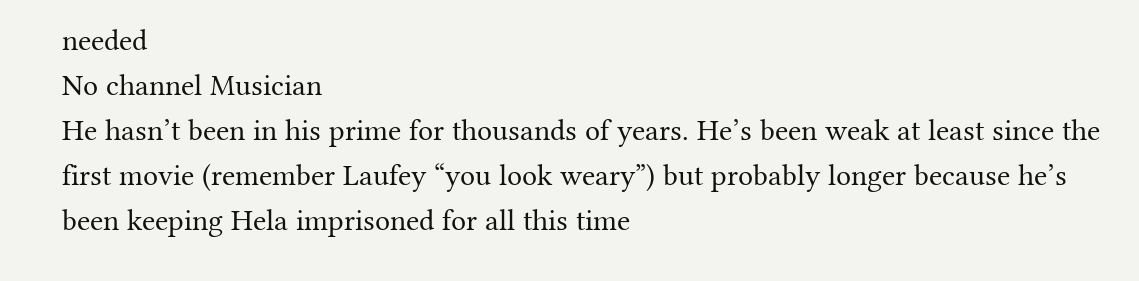needed
No channel Musician
He hasn’t been in his prime for thousands of years. He’s been weak at least since the first movie (remember Laufey “you look weary”) but probably longer because he’s been keeping Hela imprisoned for all this time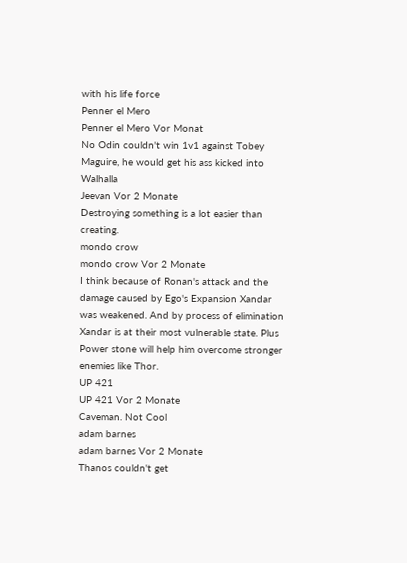with his life force
Penner el Mero
Penner el Mero Vor Monat
No Odin couldn't win 1v1 against Tobey Maguire, he would get his ass kicked into Walhalla
Jeevan Vor 2 Monate
Destroying something is a lot easier than creating.
mondo crow
mondo crow Vor 2 Monate
I think because of Ronan's attack and the damage caused by Ego's Expansion Xandar was weakened. And by process of elimination Xandar is at their most vulnerable state. Plus Power stone will help him overcome stronger enemies like Thor.
UP 421
UP 421 Vor 2 Monate
Caveman. Not Cool
adam barnes
adam barnes Vor 2 Monate
Thanos couldn't get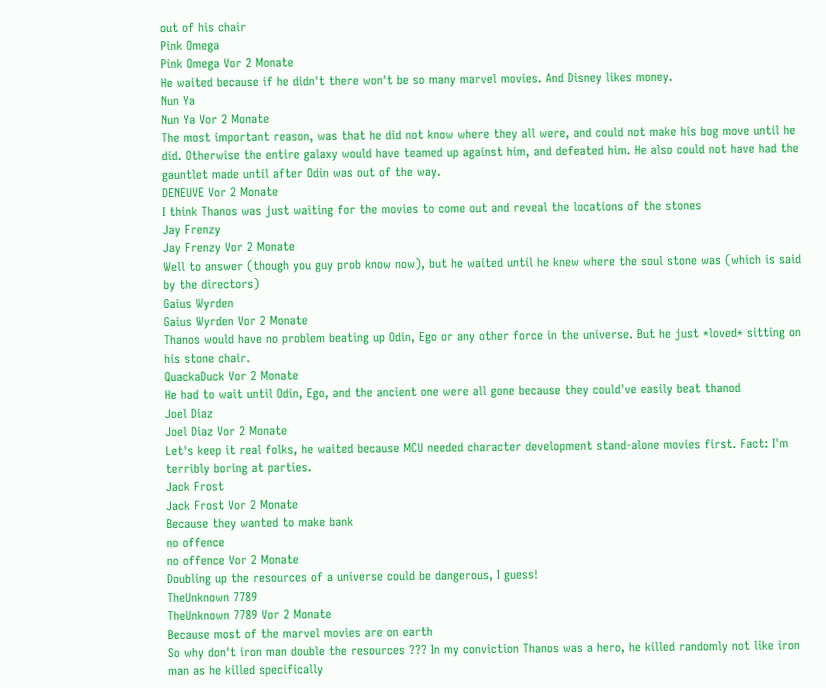out of his chair
Pink Omega
Pink Omega Vor 2 Monate
He waited because if he didn't there won't be so many marvel movies. And Disney likes money.
Nun Ya
Nun Ya Vor 2 Monate
The most important reason, was that he did not know where they all were, and could not make his bog move until he did. Otherwise the entire galaxy would have teamed up against him, and defeated him. He also could not have had the gauntlet made until after Odin was out of the way.
DENEUVE Vor 2 Monate
I think Thanos was just waiting for the movies to come out and reveal the locations of the stones
Jay Frenzy
Jay Frenzy Vor 2 Monate
Well to answer (though you guy prob know now), but he waited until he knew where the soul stone was (which is said by the directors)
Gaius Wyrden
Gaius Wyrden Vor 2 Monate
Thanos would have no problem beating up Odin, Ego or any other force in the universe. But he just *loved* sitting on his stone chair.
QuackaDuck Vor 2 Monate
He had to wait until Odin, Ego, and the ancient one were all gone because they could've easily beat thanod
Joel Diaz
Joel Diaz Vor 2 Monate
Let's keep it real folks, he waited because MCU needed character development stand-alone movies first. Fact: I'm terribly boring at parties.
Jack Frost
Jack Frost Vor 2 Monate
Because they wanted to make bank
no offence
no offence Vor 2 Monate
Doubling up the resources of a universe could be dangerous, I guess!
TheUnknown 7789
TheUnknown 7789 Vor 2 Monate
Because most of the marvel movies are on earth
So why don't iron man double the resources ??? In my conviction Thanos was a hero, he killed randomly not like iron man as he killed specifically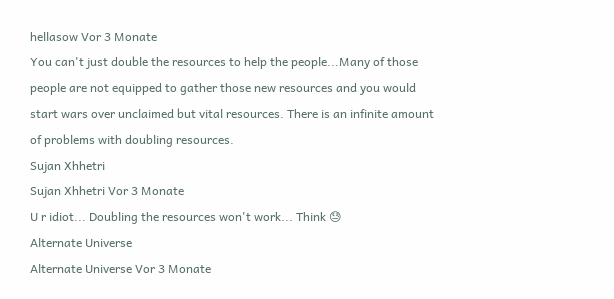hellasow Vor 3 Monate
You can't just double the resources to help the people...Many of those people are not equipped to gather those new resources and you would start wars over unclaimed but vital resources. There is an infinite amount of problems with doubling resources.
Sujan Xhhetri
Sujan Xhhetri Vor 3 Monate
U r idiot... Doubling the resources won't work... Think 😓
Alternate Universe
Alternate Universe Vor 3 Monate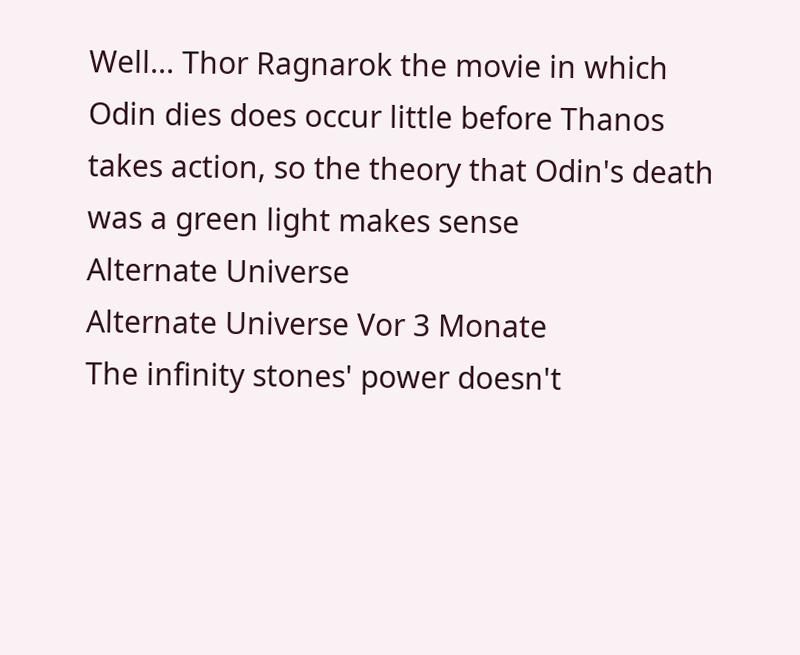Well... Thor Ragnarok the movie in which Odin dies does occur little before Thanos takes action, so the theory that Odin's death was a green light makes sense
Alternate Universe
Alternate Universe Vor 3 Monate
The infinity stones' power doesn't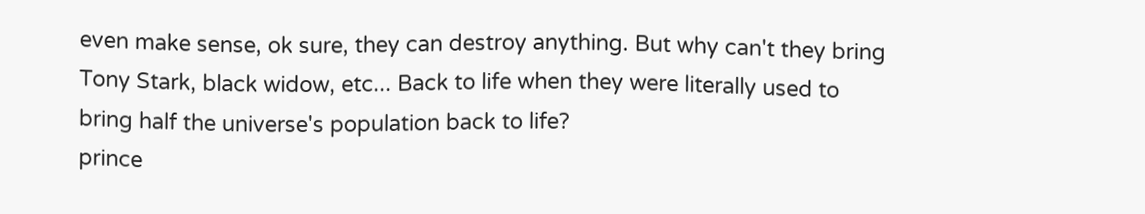even make sense, ok sure, they can destroy anything. But why can't they bring Tony Stark, black widow, etc... Back to life when they were literally used to bring half the universe's population back to life?
prince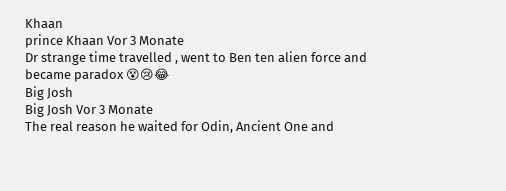Khaan
prince Khaan Vor 3 Monate
Dr strange time travelled , went to Ben ten alien force and became paradox 😵😢😂
Big Josh
Big Josh Vor 3 Monate
The real reason he waited for Odin, Ancient One and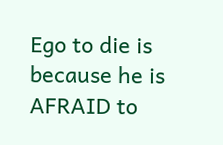Ego to die is because he is AFRAID to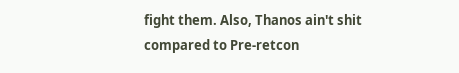fight them. Also, Thanos ain't shit compared to Pre-retcon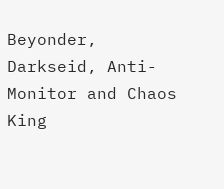Beyonder, Darkseid, Anti-Monitor and Chaos King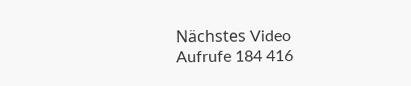Nächstes Video
Aufrufe 184 416